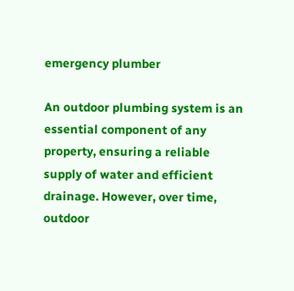emergency plumber

An outdoor plumbing system is an essential component of any property, ensuring a reliable supply of water and efficient drainage. However, over time, outdoor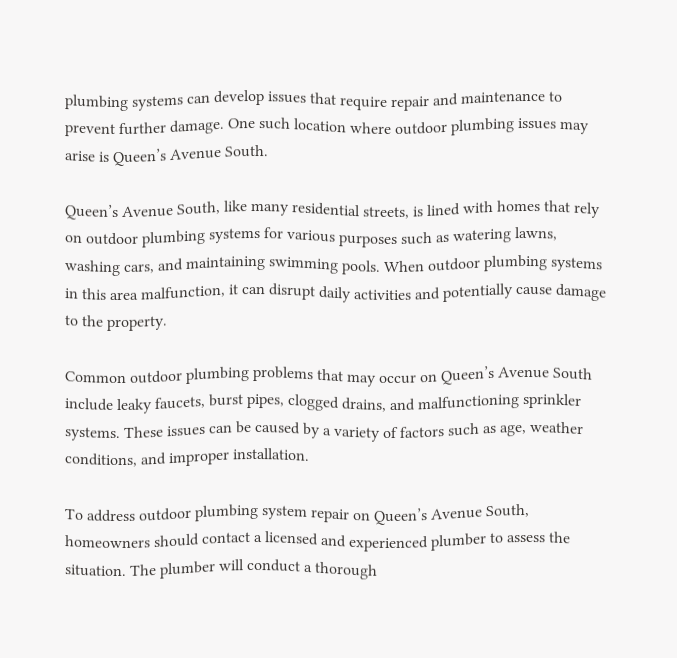plumbing systems can develop issues that require repair and maintenance to prevent further damage. One such location where outdoor plumbing issues may arise is Queen’s Avenue South.

Queen’s Avenue South, like many residential streets, is lined with homes that rely on outdoor plumbing systems for various purposes such as watering lawns, washing cars, and maintaining swimming pools. When outdoor plumbing systems in this area malfunction, it can disrupt daily activities and potentially cause damage to the property.

Common outdoor plumbing problems that may occur on Queen’s Avenue South include leaky faucets, burst pipes, clogged drains, and malfunctioning sprinkler systems. These issues can be caused by a variety of factors such as age, weather conditions, and improper installation.

To address outdoor plumbing system repair on Queen’s Avenue South, homeowners should contact a licensed and experienced plumber to assess the situation. The plumber will conduct a thorough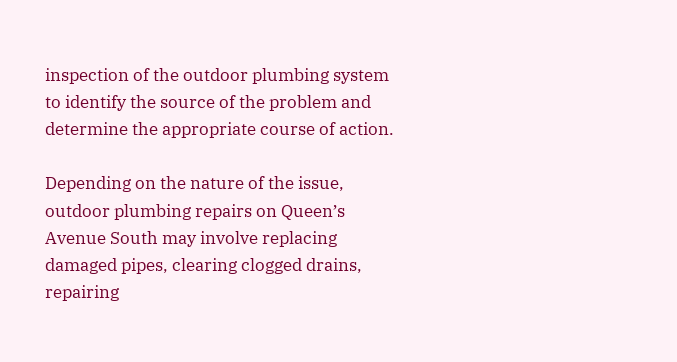inspection of the outdoor plumbing system to identify the source of the problem and determine the appropriate course of action.

Depending on the nature of the issue, outdoor plumbing repairs on Queen’s Avenue South may involve replacing damaged pipes, clearing clogged drains, repairing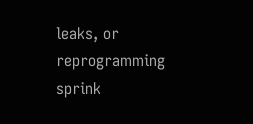leaks, or reprogramming sprink